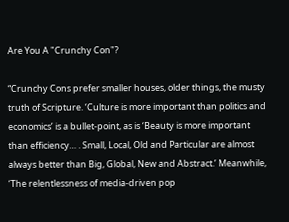Are You A "Crunchy Con"?

“Crunchy Cons prefer smaller houses, older things, the musty truth of Scripture. ‘Culture is more important than politics and economics’ is a bullet-point, as is ‘Beauty is more important than efficiency… . Small, Local, Old and Particular are almost always better than Big, Global, New and Abstract.’ Meanwhile, ‘The relentlessness of media-driven pop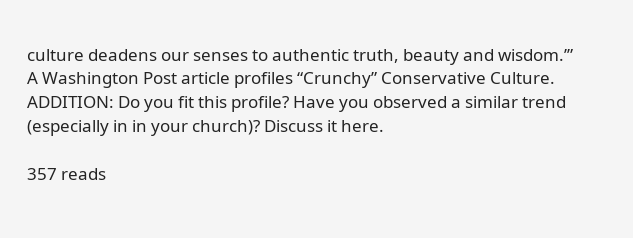culture deadens our senses to authentic truth, beauty and wisdom.’”
A Washington Post article profiles “Crunchy” Conservative Culture.
ADDITION: Do you fit this profile? Have you observed a similar trend (especially in in your church)? Discuss it here.

357 reads